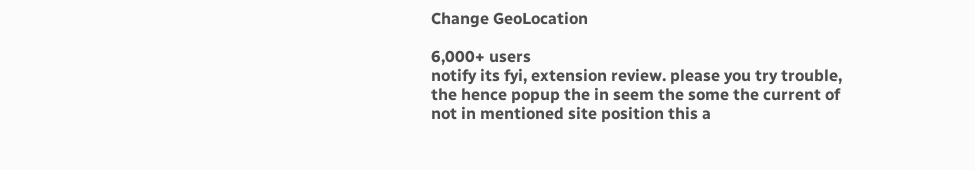Change GeoLocation

6,000+ users
notify its fyi, extension review. please you try trouble, the hence popup the in seem the some the current of not in mentioned site position this a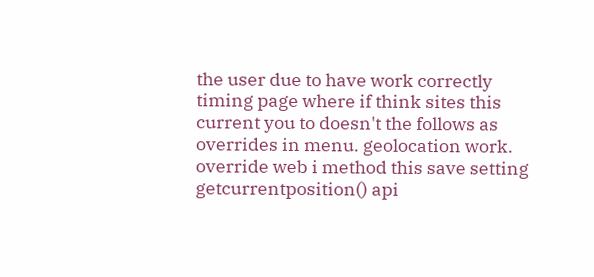the user due to have work correctly timing page where if think sites this current you to doesn't the follows as overrides in menu. geolocation work. override web i method this save setting getcurrentposition() api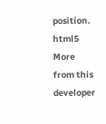position. html5
More from this developer